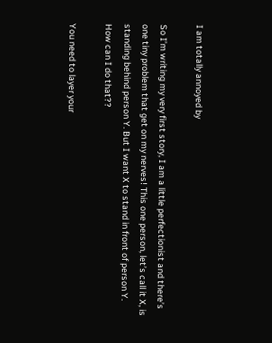I am totally annoyed by

So I’m writing my very first story, I am a little perfectionist and there’s one tiny problem that get on my nerves! This one person, let’s call it X, is standing behind person Y. But I want X to stand in front of person Y. How can I do that??

You need to layer your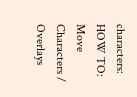characters: HOW TO: Move Characters / Overlays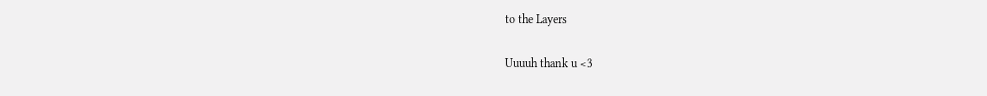to the Layers

Uuuuh thank u <3